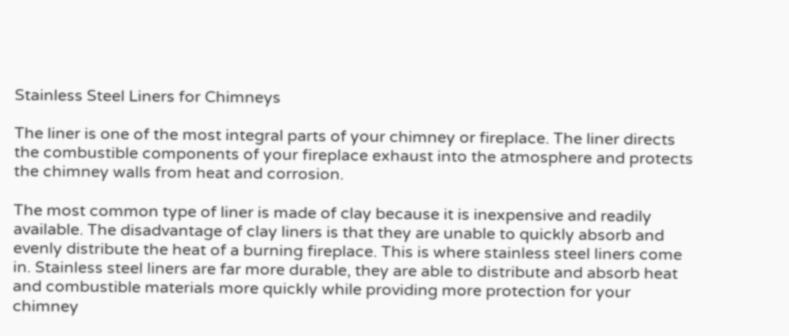Stainless Steel Liners for Chimneys

The liner is one of the most integral parts of your chimney or fireplace. The liner directs the combustible components of your fireplace exhaust into the atmosphere and protects the chimney walls from heat and corrosion.

The most common type of liner is made of clay because it is inexpensive and readily available. The disadvantage of clay liners is that they are unable to quickly absorb and evenly distribute the heat of a burning fireplace. This is where stainless steel liners come in. Stainless steel liners are far more durable, they are able to distribute and absorb heat and combustible materials more quickly while providing more protection for your chimney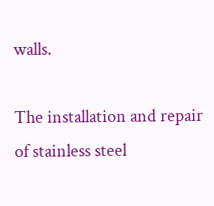walls.

The installation and repair of stainless steel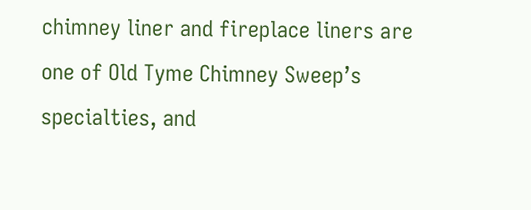chimney liner and fireplace liners are one of Old Tyme Chimney Sweep’s specialties, and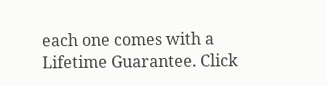each one comes with a Lifetime Guarantee. Click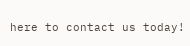here to contact us today!